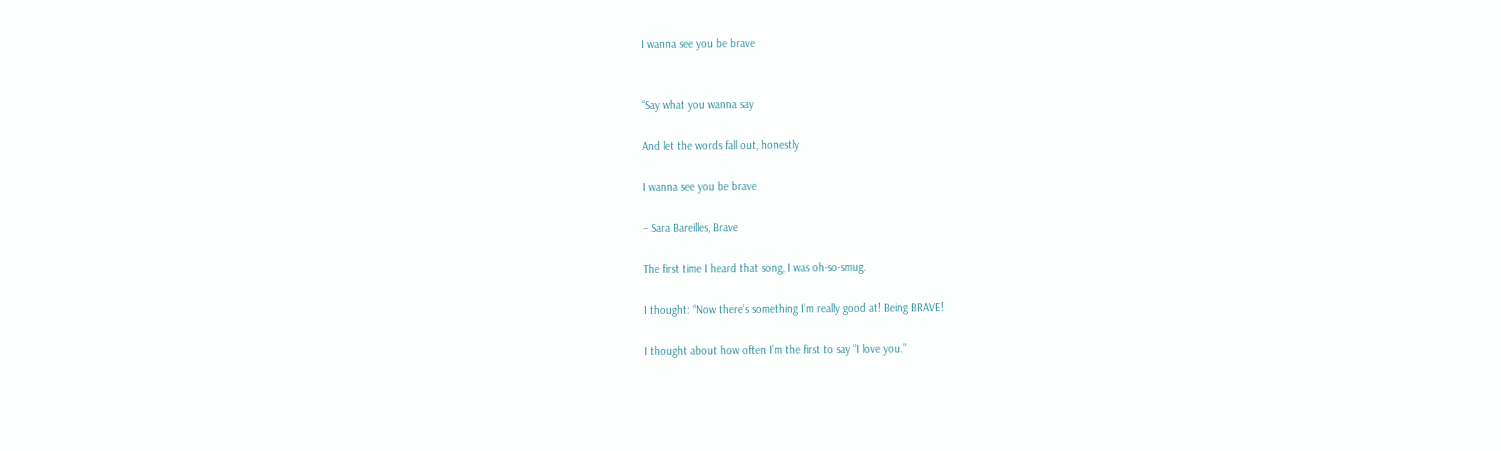I wanna see you be brave


“Say what you wanna say

And let the words fall out, honestly

I wanna see you be brave

– Sara Bareilles, Brave

The first time I heard that song, I was oh-so-smug.

I thought: “Now there’s something I’m really good at! Being BRAVE!

I thought about how often I’m the first to say “I love you.”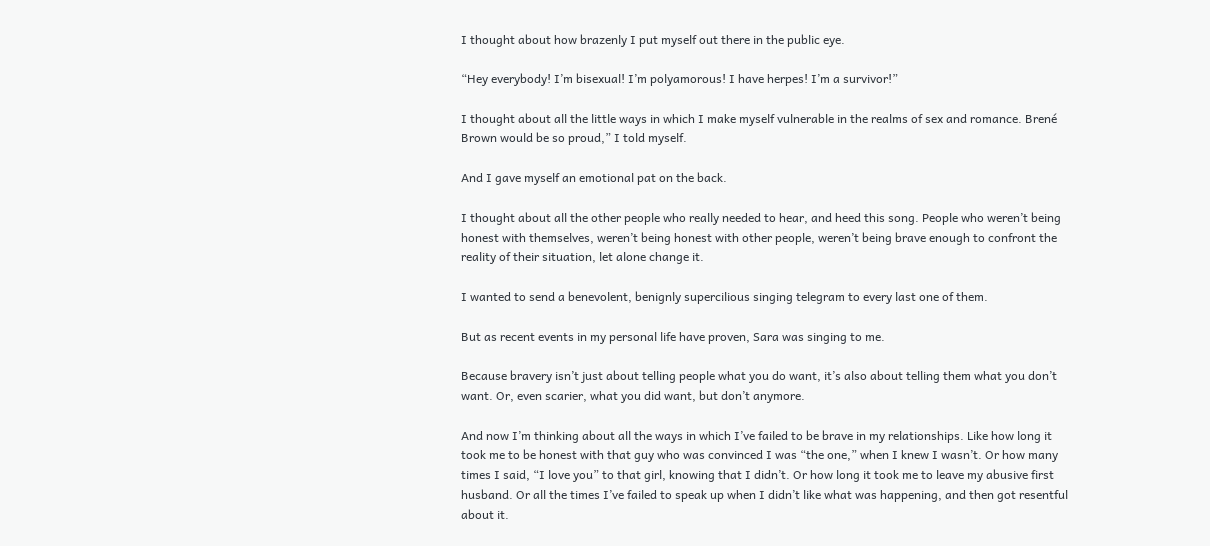I thought about how brazenly I put myself out there in the public eye.

“Hey everybody! I’m bisexual! I’m polyamorous! I have herpes! I’m a survivor!”

I thought about all the little ways in which I make myself vulnerable in the realms of sex and romance. Brené Brown would be so proud,” I told myself.

And I gave myself an emotional pat on the back.

I thought about all the other people who really needed to hear, and heed this song. People who weren’t being honest with themselves, weren’t being honest with other people, weren’t being brave enough to confront the reality of their situation, let alone change it.

I wanted to send a benevolent, benignly supercilious singing telegram to every last one of them.

But as recent events in my personal life have proven, Sara was singing to me.

Because bravery isn’t just about telling people what you do want, it’s also about telling them what you don’t want. Or, even scarier, what you did want, but don’t anymore.

And now I’m thinking about all the ways in which I’ve failed to be brave in my relationships. Like how long it took me to be honest with that guy who was convinced I was “the one,” when I knew I wasn’t. Or how many times I said, “I love you” to that girl, knowing that I didn’t. Or how long it took me to leave my abusive first husband. Or all the times I’ve failed to speak up when I didn’t like what was happening, and then got resentful about it.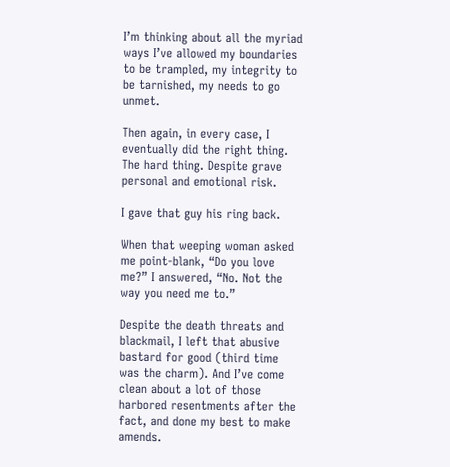I’m thinking about all the myriad ways I’ve allowed my boundaries to be trampled, my integrity to be tarnished, my needs to go unmet.

Then again, in every case, I eventually did the right thing. The hard thing. Despite grave personal and emotional risk.

I gave that guy his ring back.

When that weeping woman asked me point-blank, “Do you love me?” I answered, “No. Not the way you need me to.”

Despite the death threats and blackmail, I left that abusive bastard for good (third time was the charm). And I’ve come clean about a lot of those harbored resentments after the fact, and done my best to make amends.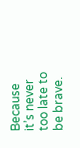Because it’s never too late to be brave.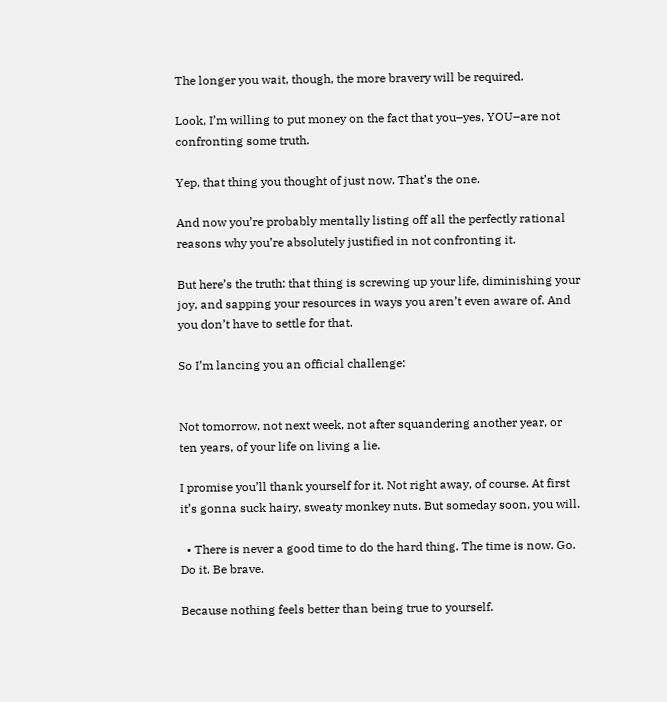The longer you wait, though, the more bravery will be required.

Look, I’m willing to put money on the fact that you–yes, YOU–are not confronting some truth.

Yep, that thing you thought of just now. That’s the one.

And now you’re probably mentally listing off all the perfectly rational reasons why you’re absolutely justified in not confronting it.

But here’s the truth: that thing is screwing up your life, diminishing your joy, and sapping your resources in ways you aren’t even aware of. And you don’t have to settle for that.

So I’m lancing you an official challenge:


Not tomorrow, not next week, not after squandering another year, or ten years, of your life on living a lie.

I promise you’ll thank yourself for it. Not right away, of course. At first it’s gonna suck hairy, sweaty monkey nuts. But someday soon, you will.

  • There is never a good time to do the hard thing. The time is now. Go. Do it. Be brave.

Because nothing feels better than being true to yourself.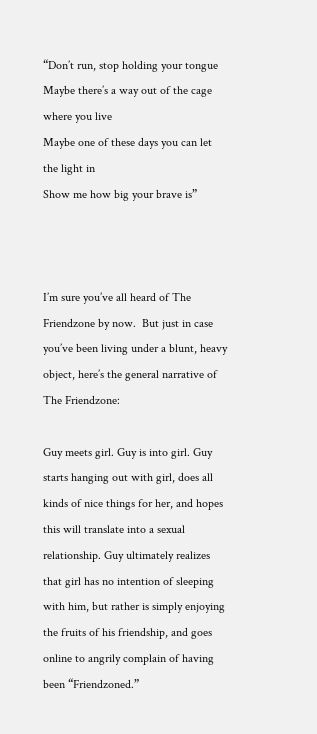“Don’t run, stop holding your tongue
Maybe there’s a way out of the cage where you live
Maybe one of these days you can let the light in
Show me how big your brave is”



I’m sure you’ve all heard of The Friendzone by now.  But just in case you’ve been living under a blunt, heavy object, here’s the general narrative of The Friendzone:

Guy meets girl. Guy is into girl. Guy starts hanging out with girl, does all kinds of nice things for her, and hopes this will translate into a sexual relationship. Guy ultimately realizes that girl has no intention of sleeping with him, but rather is simply enjoying the fruits of his friendship, and goes online to angrily complain of having been “Friendzoned.”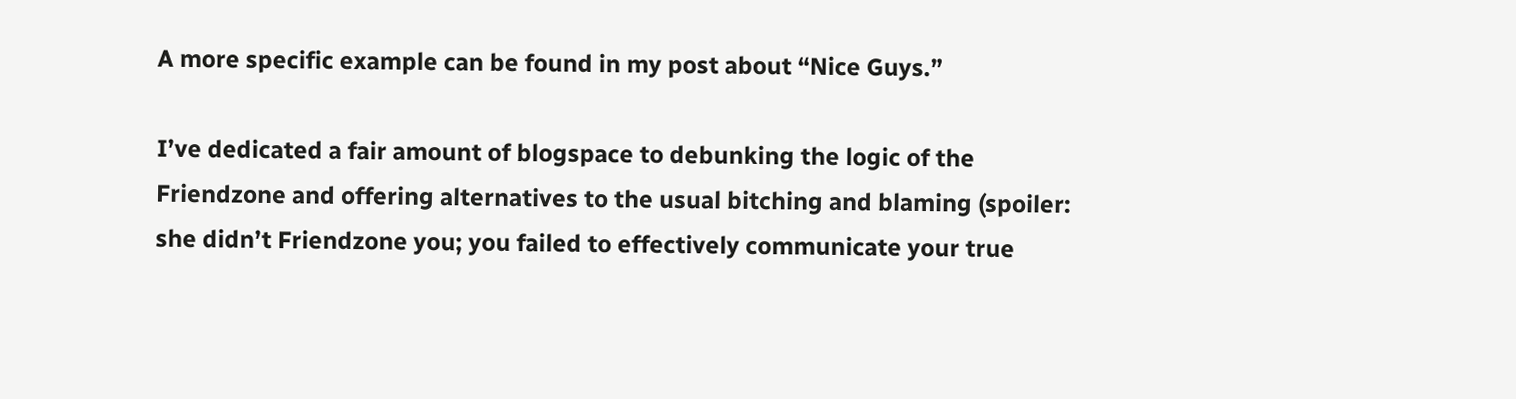A more specific example can be found in my post about “Nice Guys.”

I’ve dedicated a fair amount of blogspace to debunking the logic of the Friendzone and offering alternatives to the usual bitching and blaming (spoiler: she didn’t Friendzone you; you failed to effectively communicate your true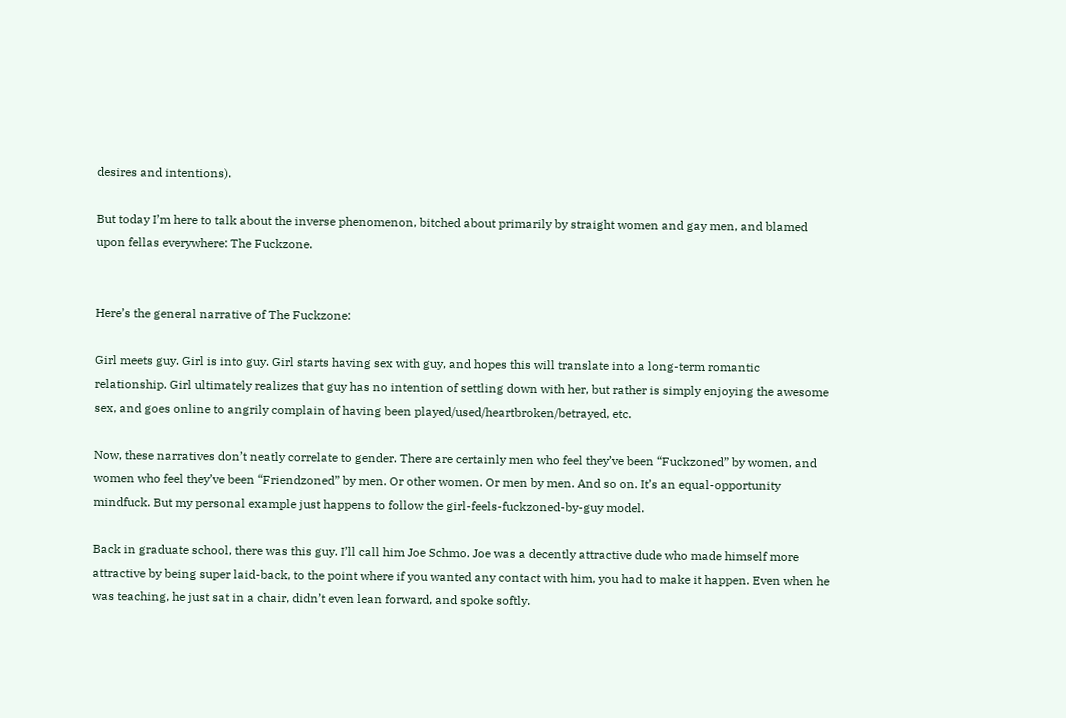desires and intentions).

But today I’m here to talk about the inverse phenomenon, bitched about primarily by straight women and gay men, and blamed upon fellas everywhere: The Fuckzone.


Here’s the general narrative of The Fuckzone:

Girl meets guy. Girl is into guy. Girl starts having sex with guy, and hopes this will translate into a long-term romantic relationship. Girl ultimately realizes that guy has no intention of settling down with her, but rather is simply enjoying the awesome sex, and goes online to angrily complain of having been played/used/heartbroken/betrayed, etc.

Now, these narratives don’t neatly correlate to gender. There are certainly men who feel they’ve been “Fuckzoned” by women, and women who feel they’ve been “Friendzoned” by men. Or other women. Or men by men. And so on. It’s an equal-opportunity mindfuck. But my personal example just happens to follow the girl-feels-fuckzoned-by-guy model.

Back in graduate school, there was this guy. I’ll call him Joe Schmo. Joe was a decently attractive dude who made himself more attractive by being super laid-back, to the point where if you wanted any contact with him, you had to make it happen. Even when he was teaching, he just sat in a chair, didn’t even lean forward, and spoke softly.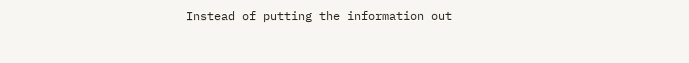Instead of putting the information out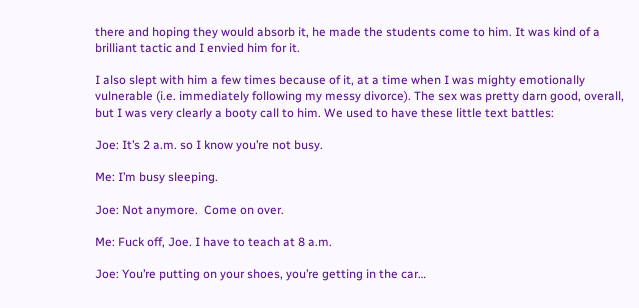there and hoping they would absorb it, he made the students come to him. It was kind of a brilliant tactic and I envied him for it.

I also slept with him a few times because of it, at a time when I was mighty emotionally vulnerable (i.e. immediately following my messy divorce). The sex was pretty darn good, overall, but I was very clearly a booty call to him. We used to have these little text battles:

Joe: It’s 2 a.m. so I know you’re not busy.

Me: I’m busy sleeping.

Joe: Not anymore.  Come on over.

Me: Fuck off, Joe. I have to teach at 8 a.m.

Joe: You’re putting on your shoes, you’re getting in the car…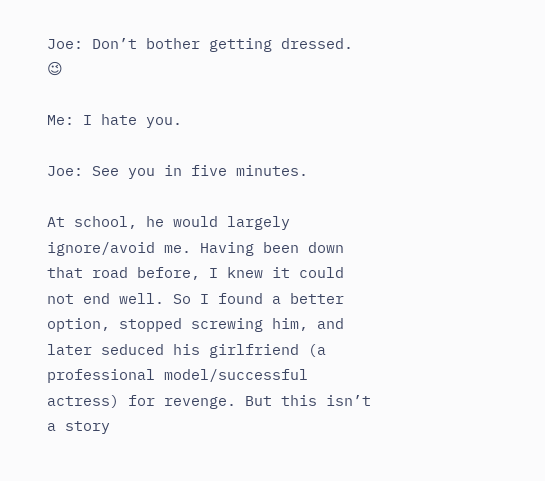Joe: Don’t bother getting dressed. 😉

Me: I hate you.

Joe: See you in five minutes.

At school, he would largely ignore/avoid me. Having been down that road before, I knew it could not end well. So I found a better option, stopped screwing him, and later seduced his girlfriend (a professional model/successful actress) for revenge. But this isn’t a story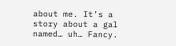about me. It’s a story about a gal named… uh… Fancy.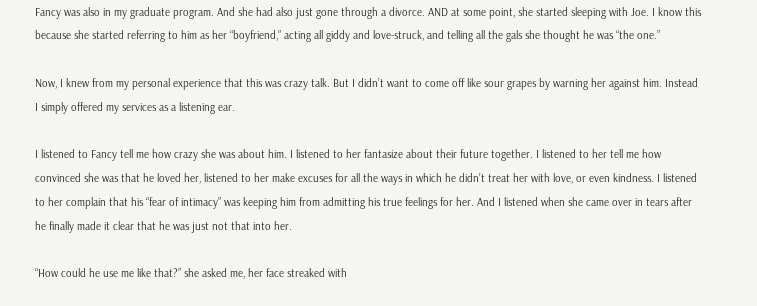Fancy was also in my graduate program. And she had also just gone through a divorce. AND at some point, she started sleeping with Joe. I know this because she started referring to him as her “boyfriend,” acting all giddy and love-struck, and telling all the gals she thought he was “the one.”

Now, I knew from my personal experience that this was crazy talk. But I didn’t want to come off like sour grapes by warning her against him. Instead I simply offered my services as a listening ear.

I listened to Fancy tell me how crazy she was about him. I listened to her fantasize about their future together. I listened to her tell me how convinced she was that he loved her, listened to her make excuses for all the ways in which he didn’t treat her with love, or even kindness. I listened to her complain that his “fear of intimacy” was keeping him from admitting his true feelings for her. And I listened when she came over in tears after he finally made it clear that he was just not that into her.

“How could he use me like that?” she asked me, her face streaked with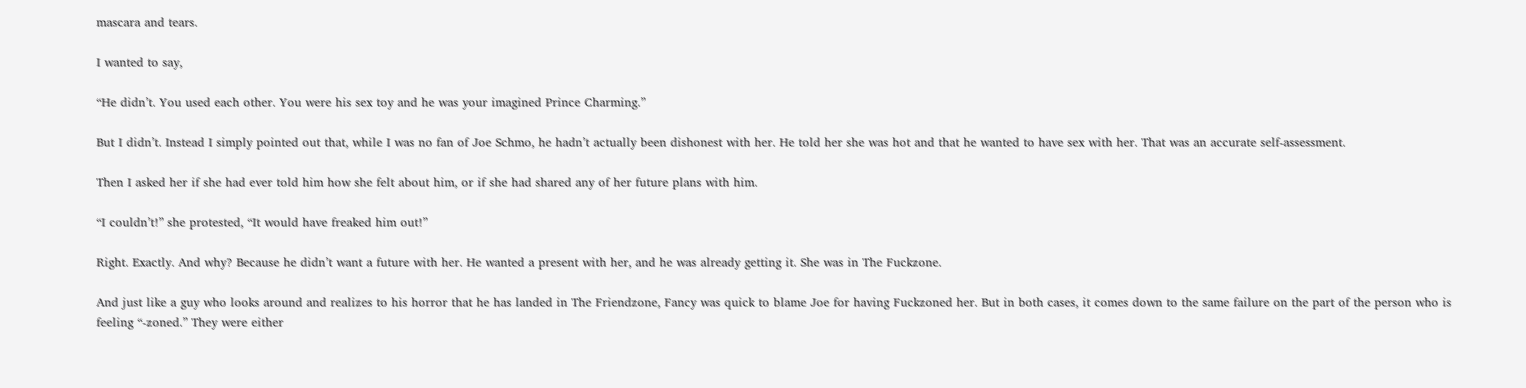mascara and tears.

I wanted to say,

“He didn’t. You used each other. You were his sex toy and he was your imagined Prince Charming.”

But I didn’t. Instead I simply pointed out that, while I was no fan of Joe Schmo, he hadn’t actually been dishonest with her. He told her she was hot and that he wanted to have sex with her. That was an accurate self-assessment.

Then I asked her if she had ever told him how she felt about him, or if she had shared any of her future plans with him.

“I couldn’t!” she protested, “It would have freaked him out!”

Right. Exactly. And why? Because he didn’t want a future with her. He wanted a present with her, and he was already getting it. She was in The Fuckzone.

And just like a guy who looks around and realizes to his horror that he has landed in The Friendzone, Fancy was quick to blame Joe for having Fuckzoned her. But in both cases, it comes down to the same failure on the part of the person who is feeling “-zoned.” They were either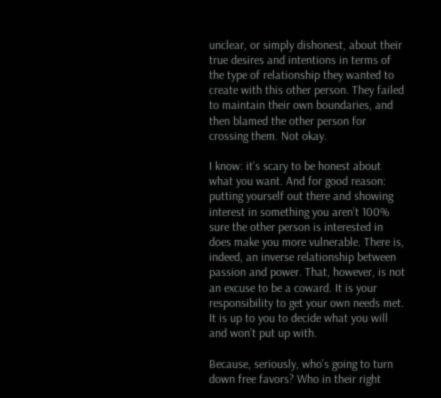unclear, or simply dishonest, about their true desires and intentions in terms of the type of relationship they wanted to create with this other person. They failed to maintain their own boundaries, and then blamed the other person for crossing them. Not okay.

I know: it’s scary to be honest about what you want. And for good reason: putting yourself out there and showing interest in something you aren’t 100% sure the other person is interested in does make you more vulnerable. There is, indeed, an inverse relationship between passion and power. That, however, is not an excuse to be a coward. It is your responsibility to get your own needs met. It is up to you to decide what you will and won’t put up with.

Because, seriously, who’s going to turn down free favors? Who in their right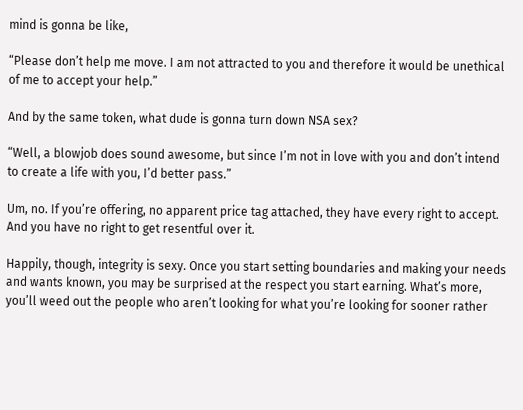mind is gonna be like,

“Please don’t help me move. I am not attracted to you and therefore it would be unethical of me to accept your help.”

And by the same token, what dude is gonna turn down NSA sex?

“Well, a blowjob does sound awesome, but since I’m not in love with you and don’t intend to create a life with you, I’d better pass.”

Um, no. If you’re offering, no apparent price tag attached, they have every right to accept. And you have no right to get resentful over it.

Happily, though, integrity is sexy. Once you start setting boundaries and making your needs and wants known, you may be surprised at the respect you start earning. What’s more, you’ll weed out the people who aren’t looking for what you’re looking for sooner rather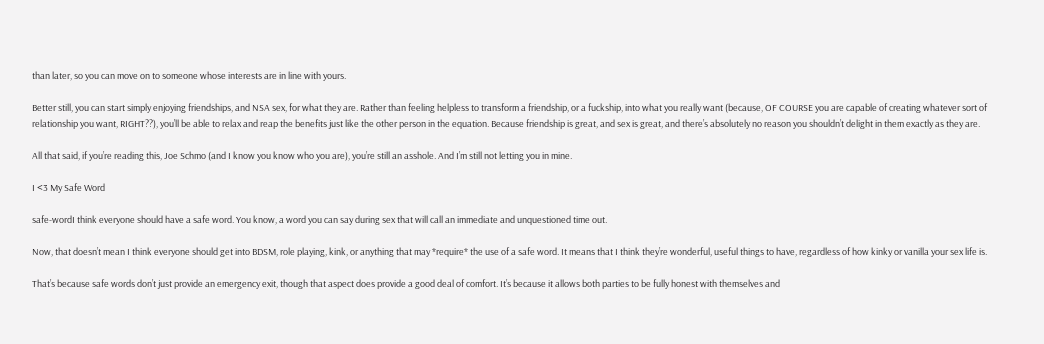than later, so you can move on to someone whose interests are in line with yours.

Better still, you can start simply enjoying friendships, and NSA sex, for what they are. Rather than feeling helpless to transform a friendship, or a fuckship, into what you really want (because, OF COURSE you are capable of creating whatever sort of relationship you want, RIGHT??), you’ll be able to relax and reap the benefits just like the other person in the equation. Because friendship is great, and sex is great, and there’s absolutely no reason you shouldn’t delight in them exactly as they are.

All that said, if you’re reading this, Joe Schmo (and I know you know who you are), you’re still an asshole. And I’m still not letting you in mine.

I <3 My Safe Word

safe-wordI think everyone should have a safe word. You know, a word you can say during sex that will call an immediate and unquestioned time out.

Now, that doesn’t mean I think everyone should get into BDSM, role playing, kink, or anything that may *require* the use of a safe word. It means that I think they’re wonderful, useful things to have, regardless of how kinky or vanilla your sex life is.

That’s because safe words don’t just provide an emergency exit, though that aspect does provide a good deal of comfort. It’s because it allows both parties to be fully honest with themselves and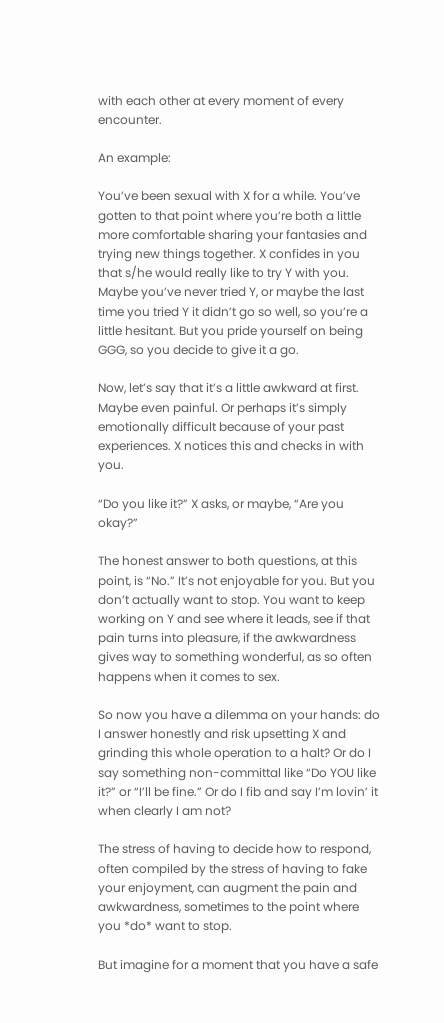with each other at every moment of every encounter.

An example:

You’ve been sexual with X for a while. You’ve gotten to that point where you’re both a little more comfortable sharing your fantasies and trying new things together. X confides in you that s/he would really like to try Y with you. Maybe you’ve never tried Y, or maybe the last time you tried Y it didn’t go so well, so you’re a little hesitant. But you pride yourself on being GGG, so you decide to give it a go.

Now, let’s say that it’s a little awkward at first. Maybe even painful. Or perhaps it’s simply emotionally difficult because of your past experiences. X notices this and checks in with you.

“Do you like it?” X asks, or maybe, “Are you okay?”

The honest answer to both questions, at this point, is “No.” It’s not enjoyable for you. But you don’t actually want to stop. You want to keep working on Y and see where it leads, see if that pain turns into pleasure, if the awkwardness gives way to something wonderful, as so often happens when it comes to sex.

So now you have a dilemma on your hands: do I answer honestly and risk upsetting X and grinding this whole operation to a halt? Or do I say something non-committal like “Do YOU like it?” or “I’ll be fine.” Or do I fib and say I’m lovin’ it when clearly I am not?

The stress of having to decide how to respond, often compiled by the stress of having to fake your enjoyment, can augment the pain and awkwardness, sometimes to the point where you *do* want to stop.

But imagine for a moment that you have a safe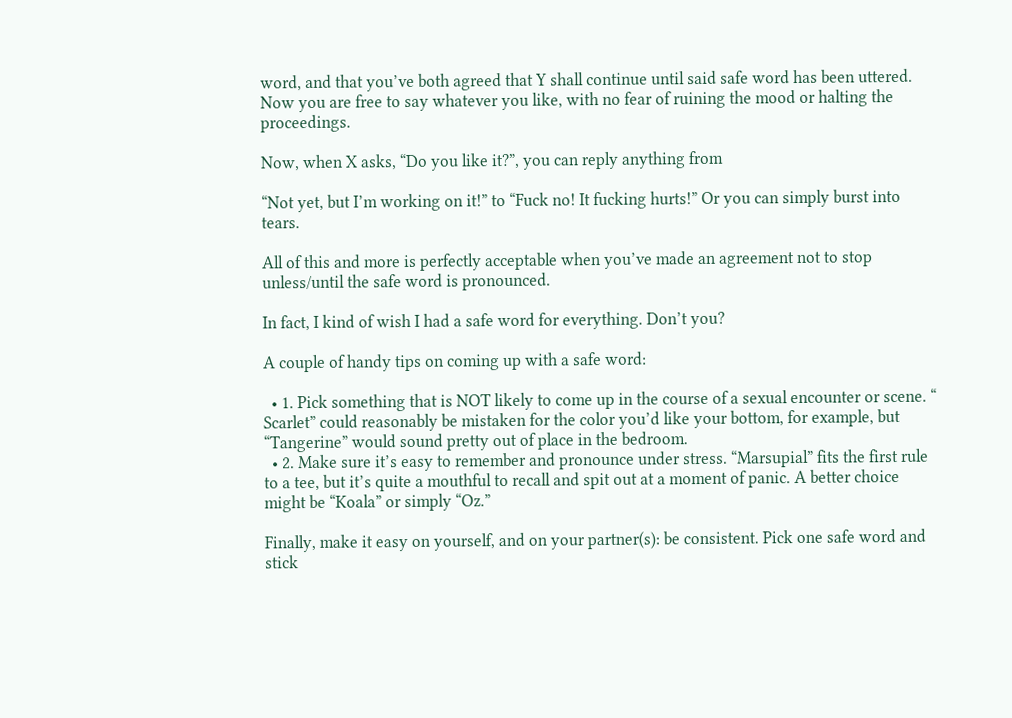word, and that you’ve both agreed that Y shall continue until said safe word has been uttered. Now you are free to say whatever you like, with no fear of ruining the mood or halting the proceedings.

Now, when X asks, “Do you like it?”, you can reply anything from

“Not yet, but I’m working on it!” to “Fuck no! It fucking hurts!” Or you can simply burst into tears.

All of this and more is perfectly acceptable when you’ve made an agreement not to stop unless/until the safe word is pronounced.

In fact, I kind of wish I had a safe word for everything. Don’t you?

A couple of handy tips on coming up with a safe word:

  • 1. Pick something that is NOT likely to come up in the course of a sexual encounter or scene. “ Scarlet” could reasonably be mistaken for the color you’d like your bottom, for example, but “Tangerine” would sound pretty out of place in the bedroom.
  • 2. Make sure it’s easy to remember and pronounce under stress. “Marsupial” fits the first rule to a tee, but it’s quite a mouthful to recall and spit out at a moment of panic. A better choice might be “Koala” or simply “Oz.”

Finally, make it easy on yourself, and on your partner(s): be consistent. Pick one safe word and stick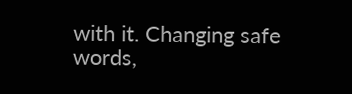with it. Changing safe words,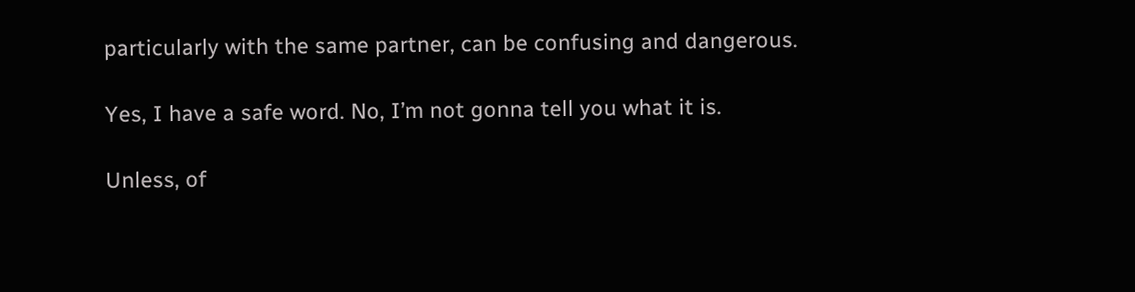particularly with the same partner, can be confusing and dangerous.

Yes, I have a safe word. No, I’m not gonna tell you what it is.

Unless, of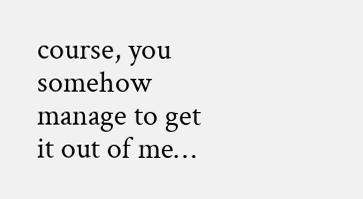course, you somehow manage to get it out of me…